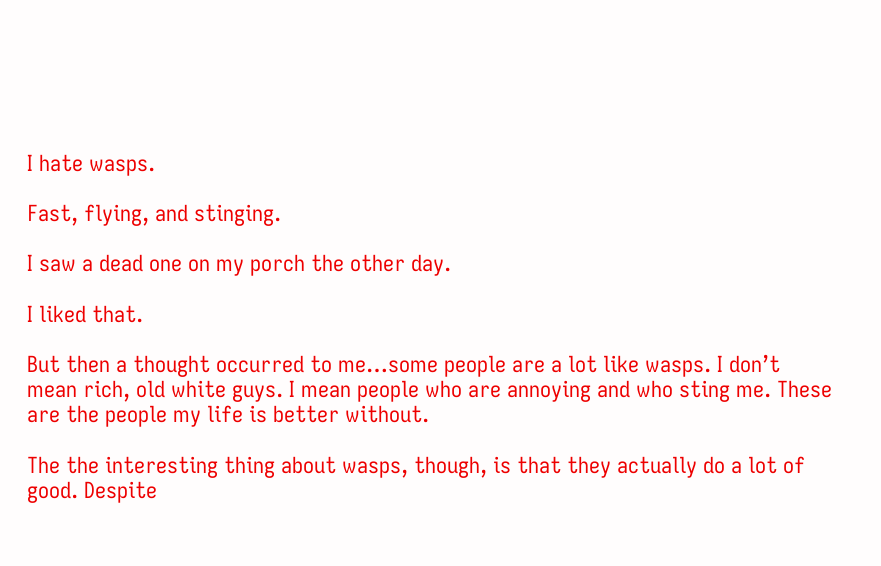I hate wasps.

Fast, flying, and stinging.

I saw a dead one on my porch the other day.

I liked that.

But then a thought occurred to me…some people are a lot like wasps. I don’t mean rich, old white guys. I mean people who are annoying and who sting me. These are the people my life is better without.

The the interesting thing about wasps, though, is that they actually do a lot of good. Despite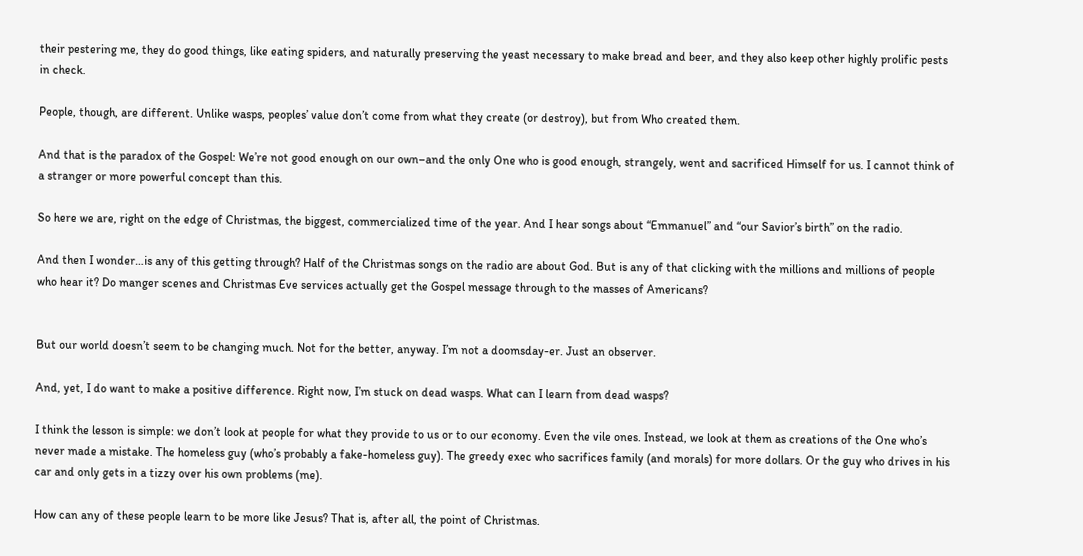their pestering me, they do good things, like eating spiders, and naturally preserving the yeast necessary to make bread and beer, and they also keep other highly prolific pests in check.

People, though, are different. Unlike wasps, peoples’ value don’t come from what they create (or destroy), but from Who created them.

And that is the paradox of the Gospel: We’re not good enough on our own–and the only One who is good enough, strangely, went and sacrificed Himself for us. I cannot think of a stranger or more powerful concept than this.

So here we are, right on the edge of Christmas, the biggest, commercialized time of the year. And I hear songs about “Emmanuel” and “our Savior’s birth” on the radio.

And then I wonder…is any of this getting through? Half of the Christmas songs on the radio are about God. But is any of that clicking with the millions and millions of people who hear it? Do manger scenes and Christmas Eve services actually get the Gospel message through to the masses of Americans?


But our world doesn’t seem to be changing much. Not for the better, anyway. I’m not a doomsday-er. Just an observer.

And, yet, I do want to make a positive difference. Right now, I’m stuck on dead wasps. What can I learn from dead wasps?

I think the lesson is simple: we don’t look at people for what they provide to us or to our economy. Even the vile ones. Instead, we look at them as creations of the One who’s never made a mistake. The homeless guy (who’s probably a fake-homeless guy). The greedy exec who sacrifices family (and morals) for more dollars. Or the guy who drives in his car and only gets in a tizzy over his own problems (me).

How can any of these people learn to be more like Jesus? That is, after all, the point of Christmas.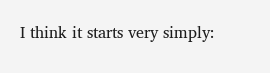I think it starts very simply: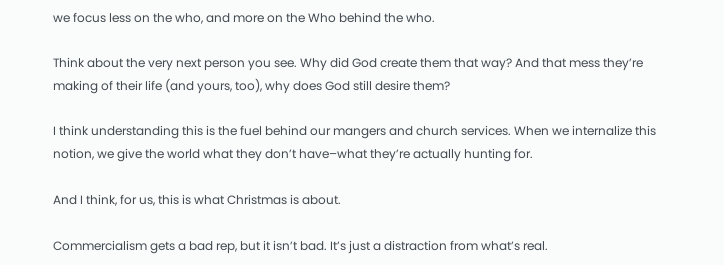we focus less on the who, and more on the Who behind the who.

Think about the very next person you see. Why did God create them that way? And that mess they’re making of their life (and yours, too), why does God still desire them?

I think understanding this is the fuel behind our mangers and church services. When we internalize this notion, we give the world what they don’t have–what they’re actually hunting for.

And I think, for us, this is what Christmas is about.

Commercialism gets a bad rep, but it isn’t bad. It’s just a distraction from what’s real.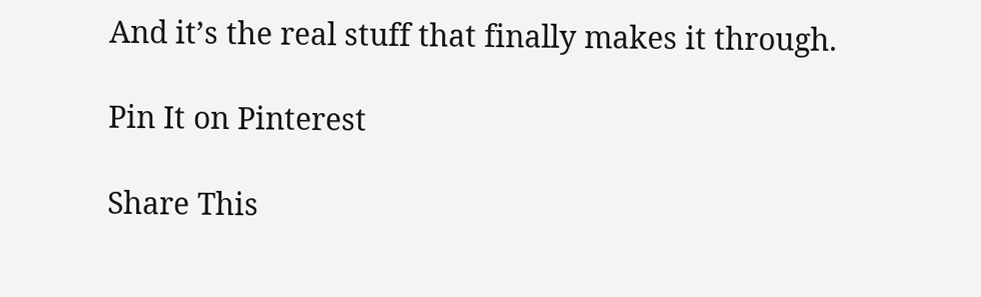And it’s the real stuff that finally makes it through.

Pin It on Pinterest

Share This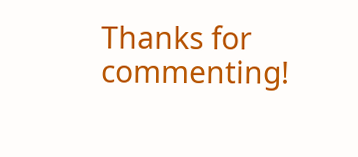Thanks for commenting!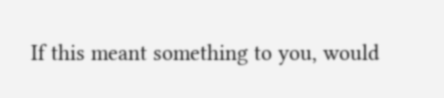If this meant something to you, would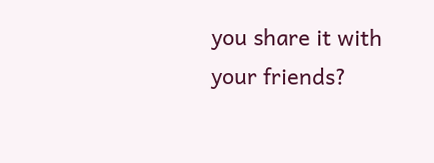you share it with your friends?